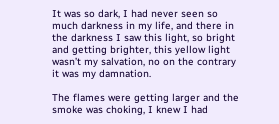It was so dark, I had never seen so much darkness in my life, and there in the darkness I saw this light, so bright and getting brighter, this yellow light wasn’t my salvation, no on the contrary it was my damnation.

The flames were getting larger and the smoke was choking, I knew I had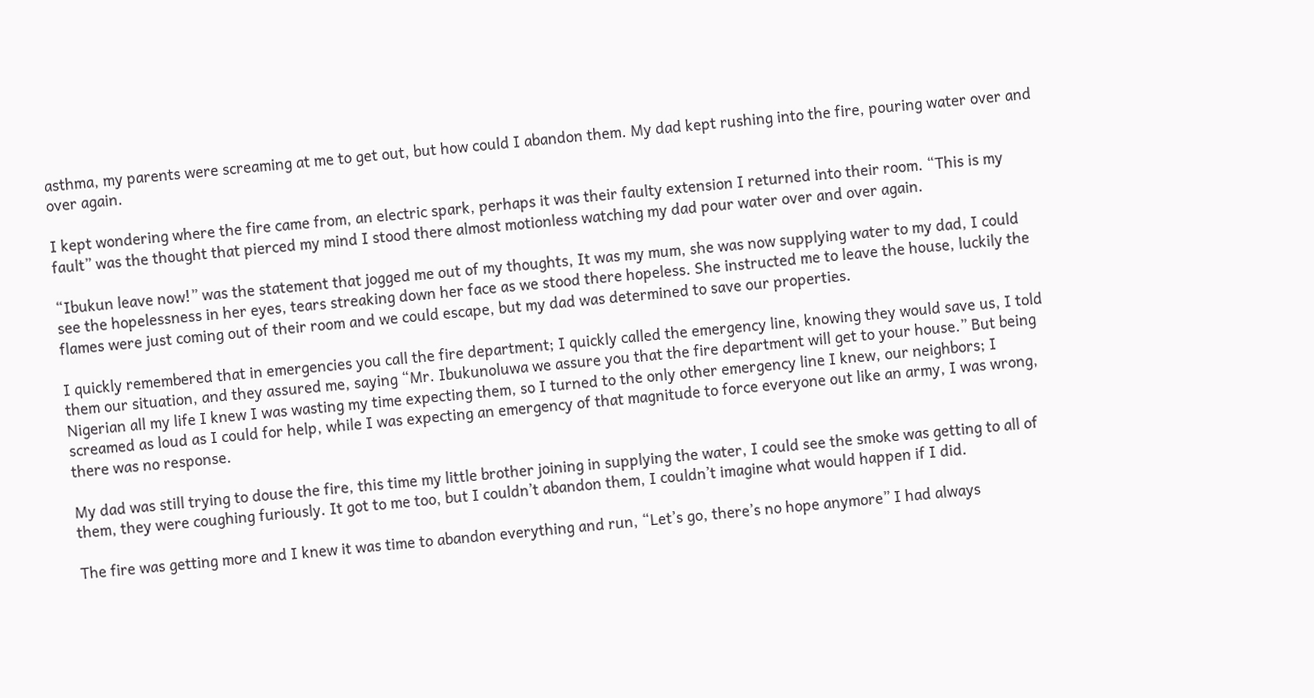asthma, my parents were screaming at me to get out, but how could I abandon them. My dad kept rushing into the fire, pouring water over and over again.

I kept wondering where the fire came from, an electric spark, perhaps it was their faulty extension I returned into their room. “This is my fault” was the thought that pierced my mind I stood there almost motionless watching my dad pour water over and over again.

“Ibukun leave now!” was the statement that jogged me out of my thoughts, It was my mum, she was now supplying water to my dad, I could see the hopelessness in her eyes, tears streaking down her face as we stood there hopeless. She instructed me to leave the house, luckily the flames were just coming out of their room and we could escape, but my dad was determined to save our properties.

I quickly remembered that in emergencies you call the fire department; I quickly called the emergency line, knowing they would save us, I told them our situation, and they assured me, saying “Mr. Ibukunoluwa we assure you that the fire department will get to your house.” But being Nigerian all my life I knew I was wasting my time expecting them, so I turned to the only other emergency line I knew, our neighbors; I screamed as loud as I could for help, while I was expecting an emergency of that magnitude to force everyone out like an army, I was wrong, there was no response.

My dad was still trying to douse the fire, this time my little brother joining in supplying the water, I could see the smoke was getting to all of them, they were coughing furiously. It got to me too, but I couldn’t abandon them, I couldn’t imagine what would happen if I did.

The fire was getting more and I knew it was time to abandon everything and run, “Let’s go, there’s no hope anymore” I had always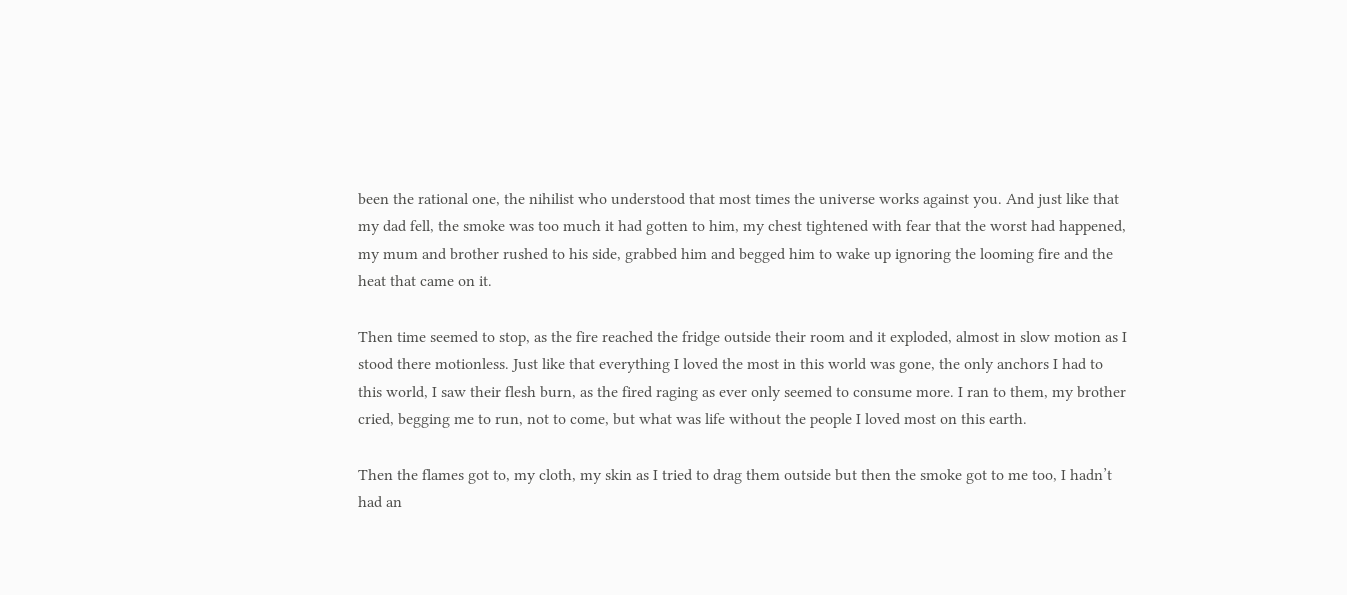been the rational one, the nihilist who understood that most times the universe works against you. And just like that my dad fell, the smoke was too much it had gotten to him, my chest tightened with fear that the worst had happened, my mum and brother rushed to his side, grabbed him and begged him to wake up ignoring the looming fire and the heat that came on it.

Then time seemed to stop, as the fire reached the fridge outside their room and it exploded, almost in slow motion as I stood there motionless. Just like that everything I loved the most in this world was gone, the only anchors I had to this world, I saw their flesh burn, as the fired raging as ever only seemed to consume more. I ran to them, my brother cried, begging me to run, not to come, but what was life without the people I loved most on this earth.

Then the flames got to, my cloth, my skin as I tried to drag them outside but then the smoke got to me too, I hadn’t had an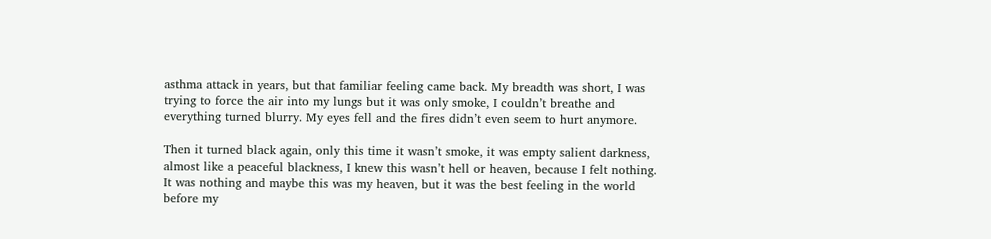asthma attack in years, but that familiar feeling came back. My breadth was short, I was trying to force the air into my lungs but it was only smoke, I couldn’t breathe and everything turned blurry. My eyes fell and the fires didn’t even seem to hurt anymore.

Then it turned black again, only this time it wasn’t smoke, it was empty salient darkness, almost like a peaceful blackness, I knew this wasn’t hell or heaven, because I felt nothing. It was nothing and maybe this was my heaven, but it was the best feeling in the world before my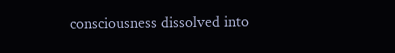consciousness dissolved into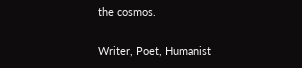the cosmos.

Writer, Poet, Humanist